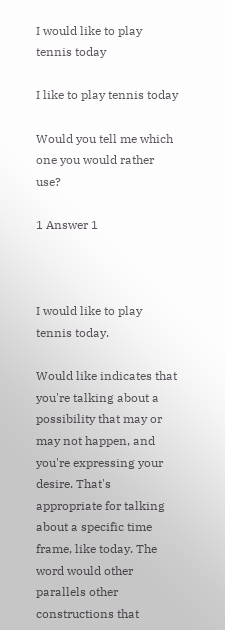I would like to play tennis today

I like to play tennis today

Would you tell me which one you would rather use?

1 Answer 1



I would like to play tennis today.

Would like indicates that you're talking about a possibility that may or may not happen, and you're expressing your desire. That's appropriate for talking about a specific time frame, like today. The word would other parallels other constructions that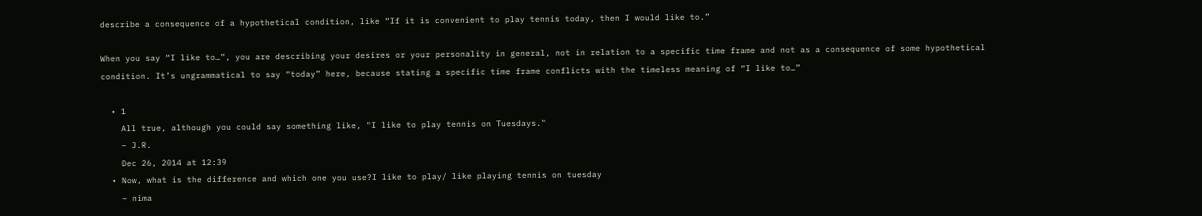describe a consequence of a hypothetical condition, like “If it is convenient to play tennis today, then I would like to.”

When you say “I like to…”, you are describing your desires or your personality in general, not in relation to a specific time frame and not as a consequence of some hypothetical condition. It’s ungrammatical to say “today” here, because stating a specific time frame conflicts with the timeless meaning of “I like to…”

  • 1
    All true, although you could say something like, "I like to play tennis on Tuesdays."
    – J.R.
    Dec 26, 2014 at 12:39
  • Now, what is the difference and which one you use?I like to play/ like playing tennis on tuesday
    – nima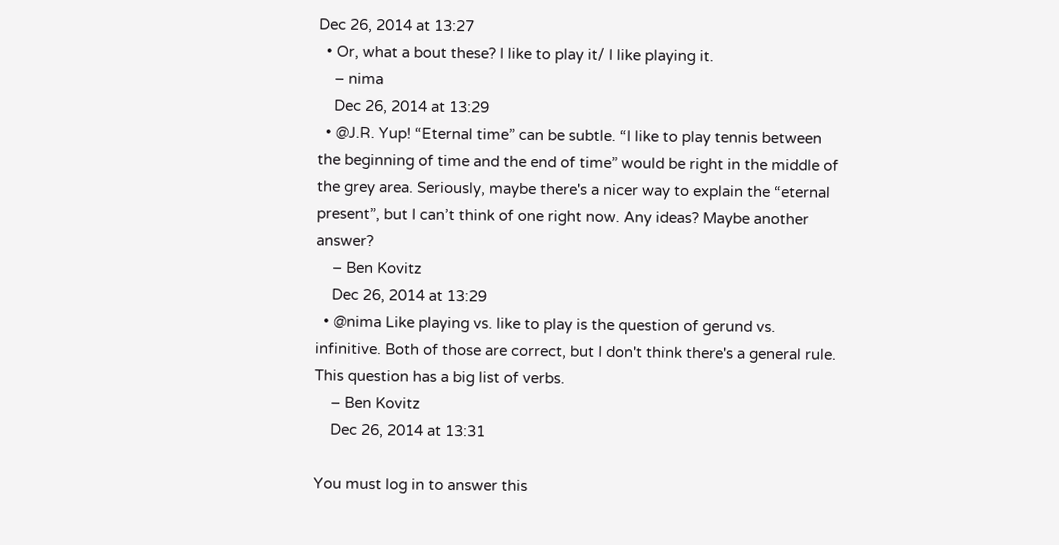Dec 26, 2014 at 13:27
  • Or, what a bout these? I like to play it/ I like playing it.
    – nima
    Dec 26, 2014 at 13:29
  • @J.R. Yup! “Eternal time” can be subtle. “I like to play tennis between the beginning of time and the end of time” would be right in the middle of the grey area. Seriously, maybe there's a nicer way to explain the “eternal present”, but I can’t think of one right now. Any ideas? Maybe another answer?
    – Ben Kovitz
    Dec 26, 2014 at 13:29
  • @nima Like playing vs. like to play is the question of gerund vs. infinitive. Both of those are correct, but I don't think there's a general rule. This question has a big list of verbs.
    – Ben Kovitz
    Dec 26, 2014 at 13:31

You must log in to answer this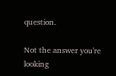question.

Not the answer you're looking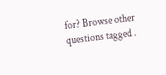for? Browse other questions tagged .